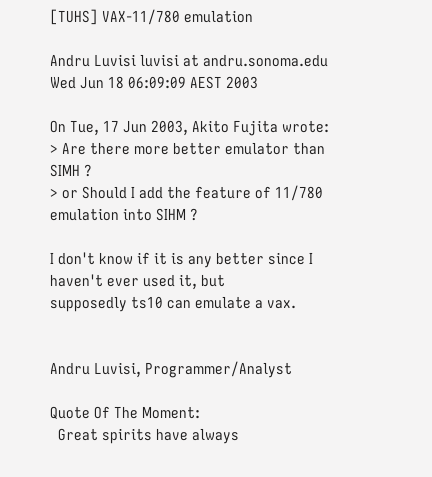[TUHS] VAX-11/780 emulation

Andru Luvisi luvisi at andru.sonoma.edu
Wed Jun 18 06:09:09 AEST 2003

On Tue, 17 Jun 2003, Akito Fujita wrote:
> Are there more better emulator than SIMH ?
> or Should I add the feature of 11/780 emulation into SIHM ?

I don't know if it is any better since I haven't ever used it, but
supposedly ts10 can emulate a vax.


Andru Luvisi, Programmer/Analyst

Quote Of The Moment:
  Great spirits have always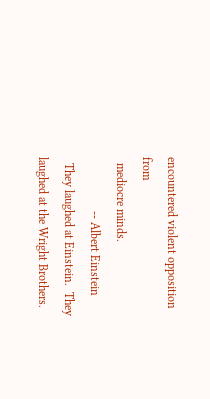encountered violent opposition from
  mediocre minds.
                  -- Albert Einstein
  They laughed at Einstein.  They laughed at the Wright Brothers.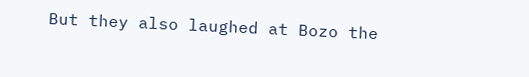But they also laughed at Bozo the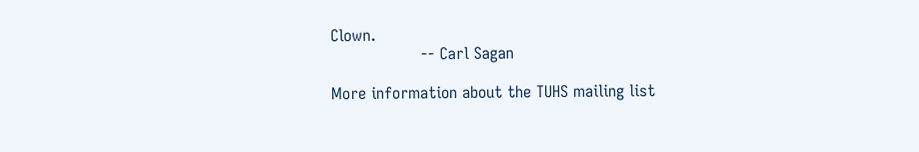Clown.
                  -- Carl Sagan

More information about the TUHS mailing list